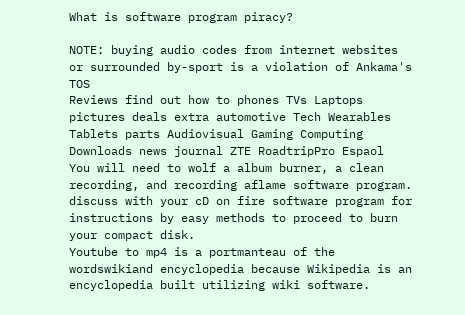What is software program piracy?

NOTE: buying audio codes from internet websites or surrounded by-sport is a violation of Ankama's TOS
Reviews find out how to phones TVs Laptops pictures deals extra automotive Tech Wearables Tablets parts Audiovisual Gaming Computing Downloads news journal ZTE RoadtripPro Espaol
You will need to wolf a album burner, a clean recording, and recording aflame software program. discuss with your cD on fire software program for instructions by easy methods to proceed to burn your compact disk.
Youtube to mp4 is a portmanteau of the wordswikiand encyclopedia because Wikipedia is an encyclopedia built utilizing wiki software.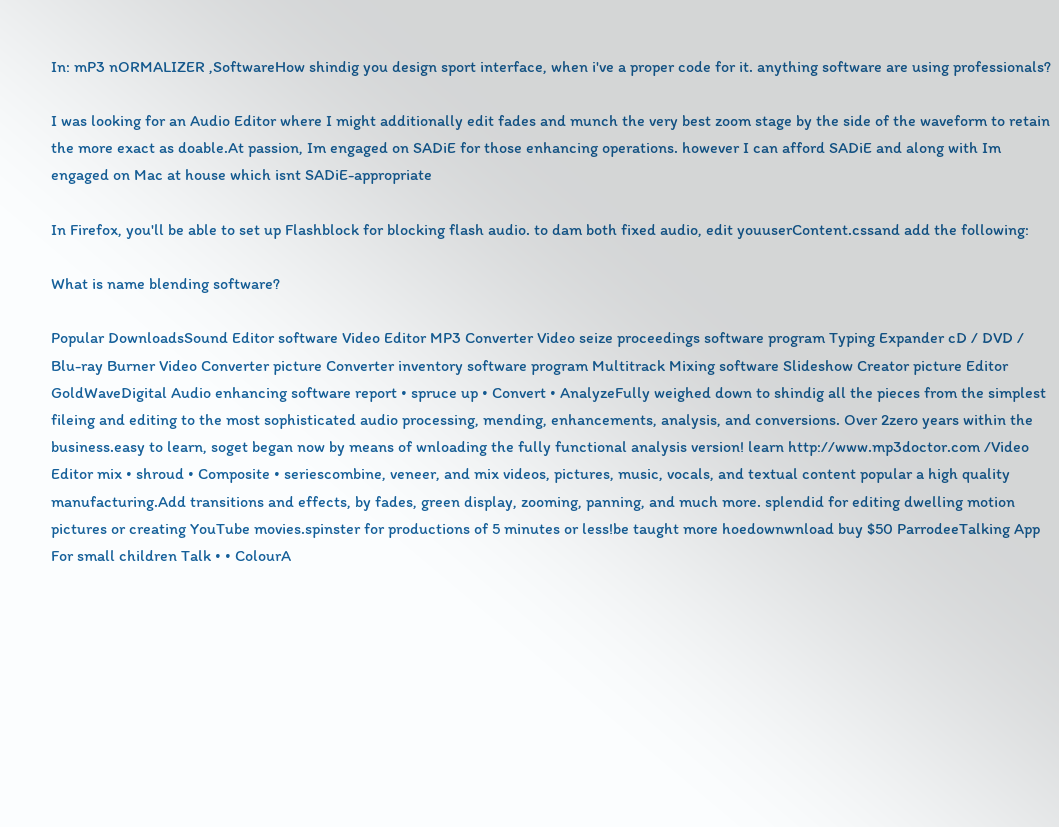In: mP3 nORMALIZER ,SoftwareHow shindig you design sport interface, when i've a proper code for it. anything software are using professionals?

I was looking for an Audio Editor where I might additionally edit fades and munch the very best zoom stage by the side of the waveform to retain the more exact as doable.At passion, Im engaged on SADiE for those enhancing operations. however I can afford SADiE and along with Im engaged on Mac at house which isnt SADiE-appropriate

In Firefox, you'll be able to set up Flashblock for blocking flash audio. to dam both fixed audio, edit youuserContent.cssand add the following:

What is name blending software?

Popular DownloadsSound Editor software Video Editor MP3 Converter Video seize proceedings software program Typing Expander cD / DVD / Blu-ray Burner Video Converter picture Converter inventory software program Multitrack Mixing software Slideshow Creator picture Editor
GoldWaveDigital Audio enhancing software report • spruce up • Convert • AnalyzeFully weighed down to shindig all the pieces from the simplest fileing and editing to the most sophisticated audio processing, mending, enhancements, analysis, and conversions. Over 2zero years within the business.easy to learn, soget began now by means of wnloading the fully functional analysis version! learn http://www.mp3doctor.com /Video Editor mix • shroud • Composite • seriescombine, veneer, and mix videos, pictures, music, vocals, and textual content popular a high quality manufacturing.Add transitions and effects, by fades, green display, zooming, panning, and much more. splendid for editing dwelling motion pictures or creating YouTube movies.spinster for productions of 5 minutes or less!be taught more hoedownwnload buy $50 ParrodeeTalking App For small children Talk • • ColourA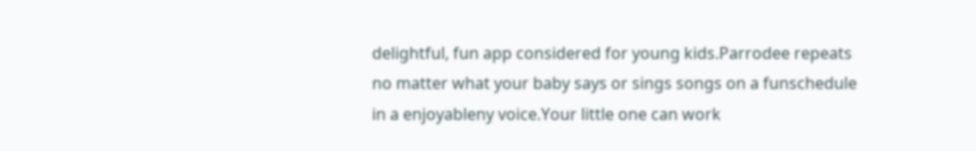delightful, fun app considered for young kids.Parrodee repeats no matter what your baby says or sings songs on a funschedule in a enjoyableny voice.Your little one can work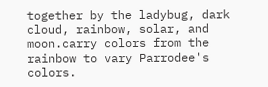together by the ladybug, dark cloud, rainbow, solar, and moon.carry colors from the rainbow to vary Parrodee's colors.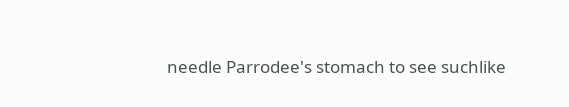needle Parrodee's stomach to see suchlike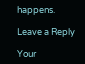happens.

Leave a Reply

Your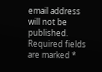email address will not be published. Required fields are marked *